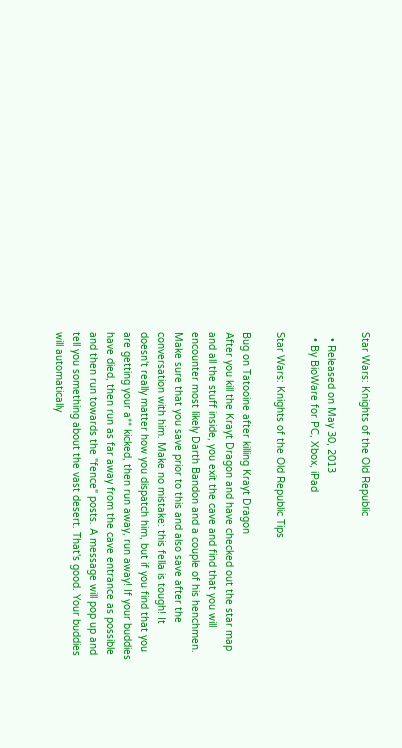Star Wars: Knights of the Old Republic

  • Released on May 30, 2013
  • By BioWare for PC, Xbox, iPad

Star Wars: Knights of the Old Republic Tips

Bug on Tatooine after killing Krayt Dragon
After you kill the Krayt Dragon and have checked out the star map and all the stuff inside, you exit the cave and find that you will encounter most likely Darth Bandon and a couple of his henchmen. Make sure that you save prior to this and also save after the conversation with him. Make no mistake: this fella is tough! It doesn't really matter how you dispatch him, but if you find that you are getting your a** kicked, then run away, run away! If your buddies have died, then run as far away from the cave entrance as possible and then run towards the "fence" posts. A message will pop up and tell you something about the vast desert. That's good. Your buddies will automatically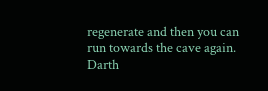regenerate and then you can run towards the cave again. Darth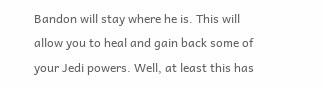Bandon will stay where he is. This will allow you to heal and gain back some of your Jedi powers. Well, at least this has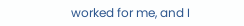worked for me, and I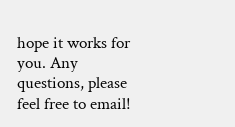hope it works for you. Any questions, please feel free to email!